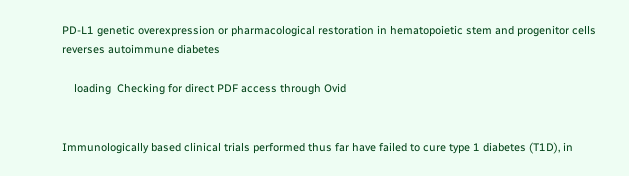PD-L1 genetic overexpression or pharmacological restoration in hematopoietic stem and progenitor cells reverses autoimmune diabetes

    loading  Checking for direct PDF access through Ovid


Immunologically based clinical trials performed thus far have failed to cure type 1 diabetes (T1D), in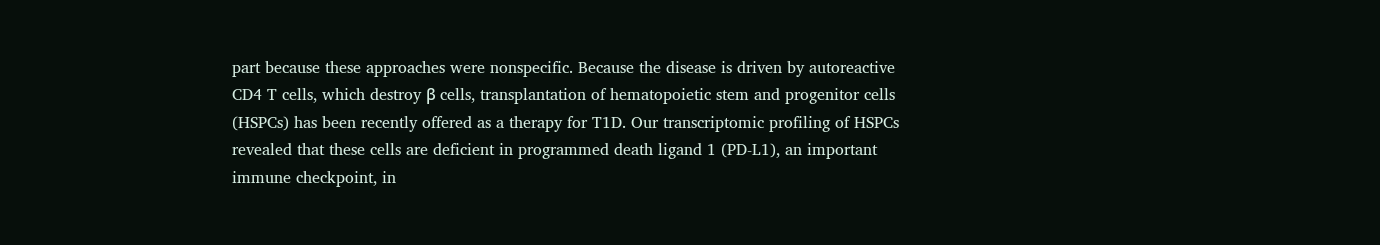part because these approaches were nonspecific. Because the disease is driven by autoreactive CD4 T cells, which destroy β cells, transplantation of hematopoietic stem and progenitor cells (HSPCs) has been recently offered as a therapy for T1D. Our transcriptomic profiling of HSPCs revealed that these cells are deficient in programmed death ligand 1 (PD-L1), an important immune checkpoint, in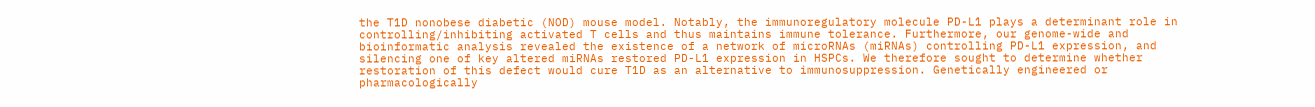the T1D nonobese diabetic (NOD) mouse model. Notably, the immunoregulatory molecule PD-L1 plays a determinant role in controlling/inhibiting activated T cells and thus maintains immune tolerance. Furthermore, our genome-wide and bioinformatic analysis revealed the existence of a network of microRNAs (miRNAs) controlling PD-L1 expression, and silencing one of key altered miRNAs restored PD-L1 expression in HSPCs. We therefore sought to determine whether restoration of this defect would cure T1D as an alternative to immunosuppression. Genetically engineered or pharmacologically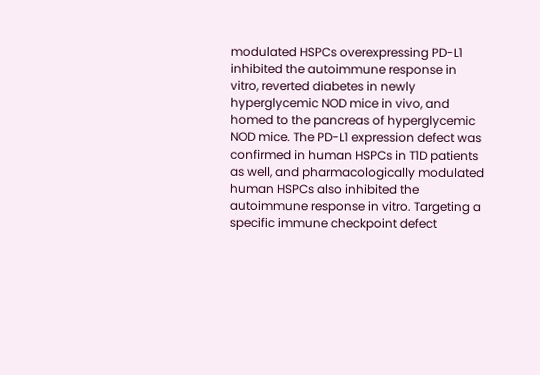modulated HSPCs overexpressing PD-L1 inhibited the autoimmune response in vitro, reverted diabetes in newly hyperglycemic NOD mice in vivo, and homed to the pancreas of hyperglycemic NOD mice. The PD-L1 expression defect was confirmed in human HSPCs in T1D patients as well, and pharmacologically modulated human HSPCs also inhibited the autoimmune response in vitro. Targeting a specific immune checkpoint defect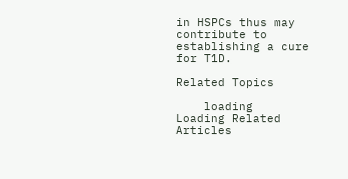in HSPCs thus may contribute to establishing a cure for T1D.

Related Topics

    loading  Loading Related Articles